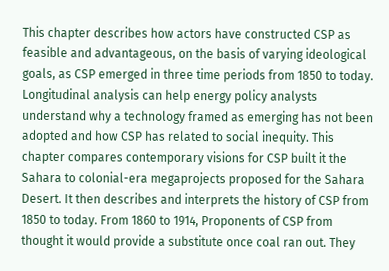This chapter describes how actors have constructed CSP as feasible and advantageous, on the basis of varying ideological goals, as CSP emerged in three time periods from 1850 to today. Longitudinal analysis can help energy policy analysts understand why a technology framed as emerging has not been adopted and how CSP has related to social inequity. This chapter compares contemporary visions for CSP built it the Sahara to colonial-era megaprojects proposed for the Sahara Desert. It then describes and interprets the history of CSP from 1850 to today. From 1860 to 1914, Proponents of CSP from thought it would provide a substitute once coal ran out. They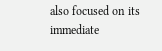also focused on its immediate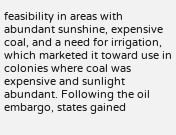feasibility in areas with abundant sunshine, expensive coal, and a need for irrigation, which marketed it toward use in colonies where coal was expensive and sunlight abundant. Following the oil embargo, states gained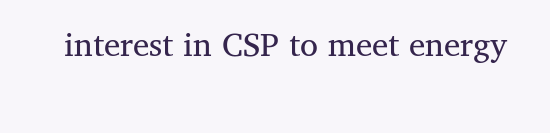interest in CSP to meet energy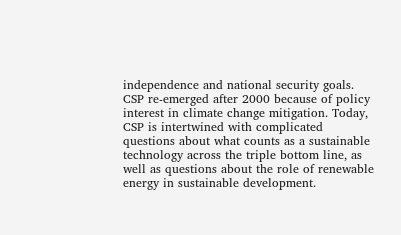independence and national security goals. CSP re-emerged after 2000 because of policy interest in climate change mitigation. Today, CSP is intertwined with complicated questions about what counts as a sustainable technology across the triple bottom line, as well as questions about the role of renewable energy in sustainable development.